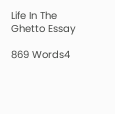Life In The Ghetto Essay

869 Words4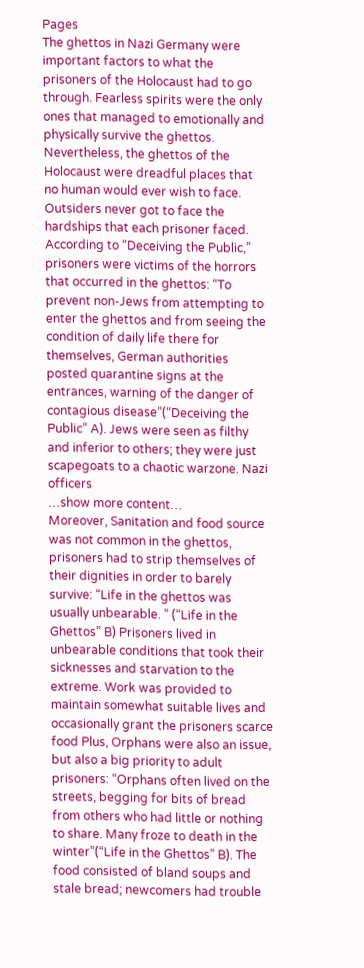Pages
The ghettos in Nazi Germany were important factors to what the prisoners of the Holocaust had to go through. Fearless spirits were the only ones that managed to emotionally and physically survive the ghettos. Nevertheless, the ghettos of the Holocaust were dreadful places that no human would ever wish to face.
Outsiders never got to face the hardships that each prisoner faced. According to “Deceiving the Public,” prisoners were victims of the horrors that occurred in the ghettos: “To prevent non-Jews from attempting to enter the ghettos and from seeing the condition of daily life there for themselves, German authorities posted quarantine signs at the entrances, warning of the danger of contagious disease”(“Deceiving the Public” A). Jews were seen as filthy and inferior to others; they were just scapegoats to a chaotic warzone. Nazi officers
…show more content…
Moreover, Sanitation and food source was not common in the ghettos, prisoners had to strip themselves of their dignities in order to barely survive: “Life in the ghettos was usually unbearable. ” (“Life in the Ghettos” B) Prisoners lived in unbearable conditions that took their sicknesses and starvation to the extreme. Work was provided to maintain somewhat suitable lives and occasionally grant the prisoners scarce food Plus, Orphans were also an issue, but also a big priority to adult prisoners: “Orphans often lived on the streets, begging for bits of bread from others who had little or nothing to share. Many froze to death in the winter”(“Life in the Ghettos” B). The food consisted of bland soups and stale bread; newcomers had trouble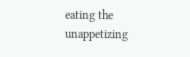eating the unappetizing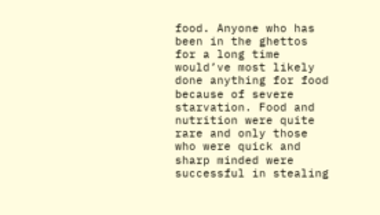food. Anyone who has been in the ghettos for a long time would’ve most likely done anything for food because of severe starvation. Food and nutrition were quite rare and only those who were quick and sharp minded were successful in stealing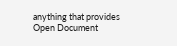anything that provides
Open Document